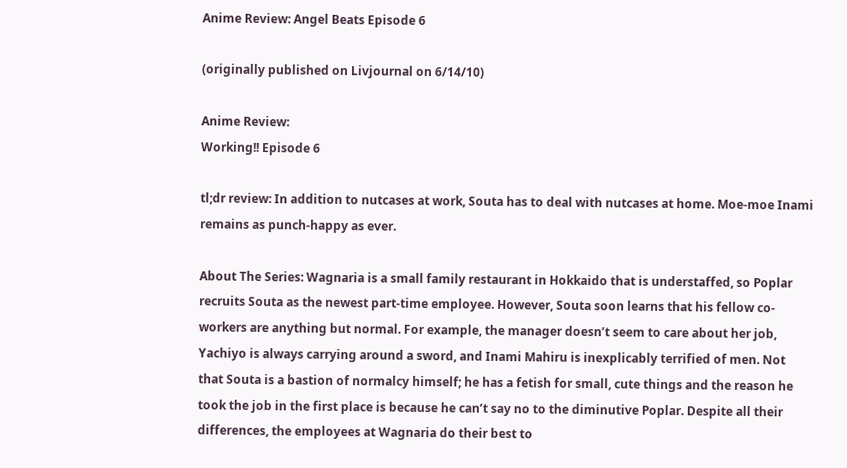Anime Review: Angel Beats Episode 6

(originally published on Livjournal on 6/14/10)

Anime Review:
Working!! Episode 6

tl;dr review: In addition to nutcases at work, Souta has to deal with nutcases at home. Moe-moe Inami remains as punch-happy as ever.

About The Series: Wagnaria is a small family restaurant in Hokkaido that is understaffed, so Poplar recruits Souta as the newest part-time employee. However, Souta soon learns that his fellow co-workers are anything but normal. For example, the manager doesn’t seem to care about her job, Yachiyo is always carrying around a sword, and Inami Mahiru is inexplicably terrified of men. Not that Souta is a bastion of normalcy himself; he has a fetish for small, cute things and the reason he took the job in the first place is because he can’t say no to the diminutive Poplar. Despite all their differences, the employees at Wagnaria do their best to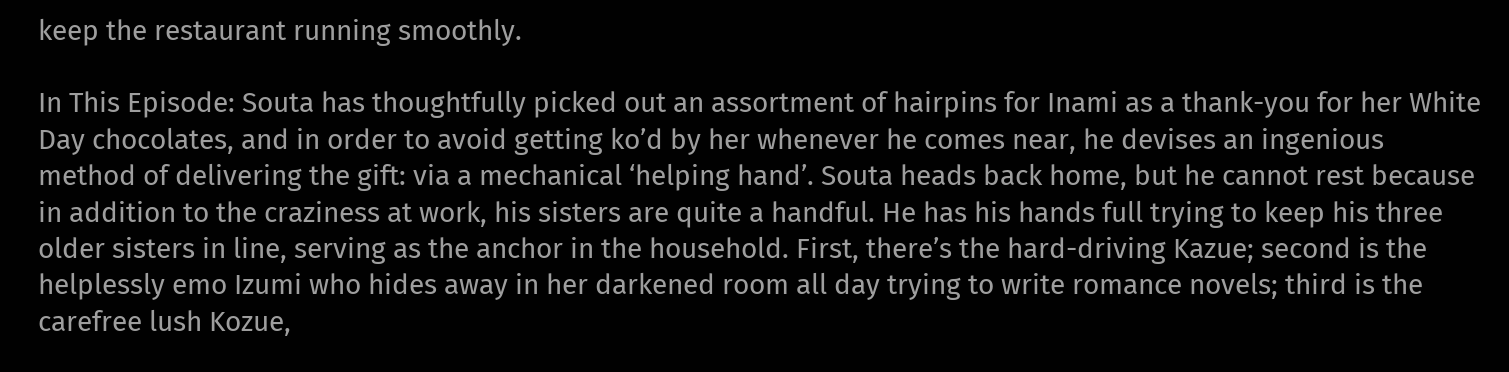keep the restaurant running smoothly.

In This Episode: Souta has thoughtfully picked out an assortment of hairpins for Inami as a thank-you for her White Day chocolates, and in order to avoid getting ko’d by her whenever he comes near, he devises an ingenious method of delivering the gift: via a mechanical ‘helping hand’. Souta heads back home, but he cannot rest because in addition to the craziness at work, his sisters are quite a handful. He has his hands full trying to keep his three older sisters in line, serving as the anchor in the household. First, there’s the hard-driving Kazue; second is the helplessly emo Izumi who hides away in her darkened room all day trying to write romance novels; third is the carefree lush Kozue,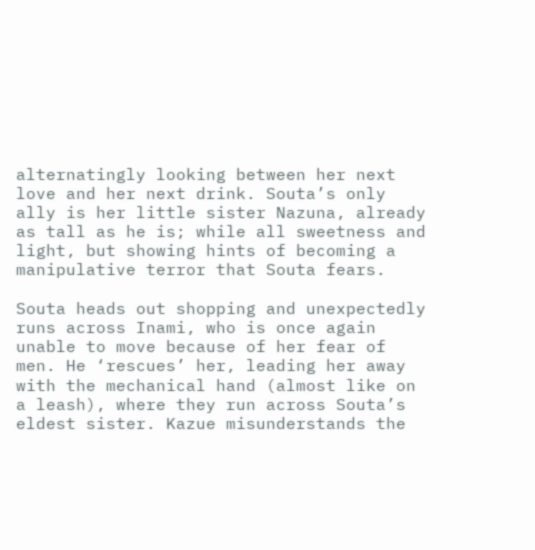alternatingly looking between her next love and her next drink. Souta’s only ally is her little sister Nazuna, already as tall as he is; while all sweetness and light, but showing hints of becoming a manipulative terror that Souta fears.

Souta heads out shopping and unexpectedly runs across Inami, who is once again unable to move because of her fear of men. He ‘rescues’ her, leading her away with the mechanical hand (almost like on a leash), where they run across Souta’s eldest sister. Kazue misunderstands the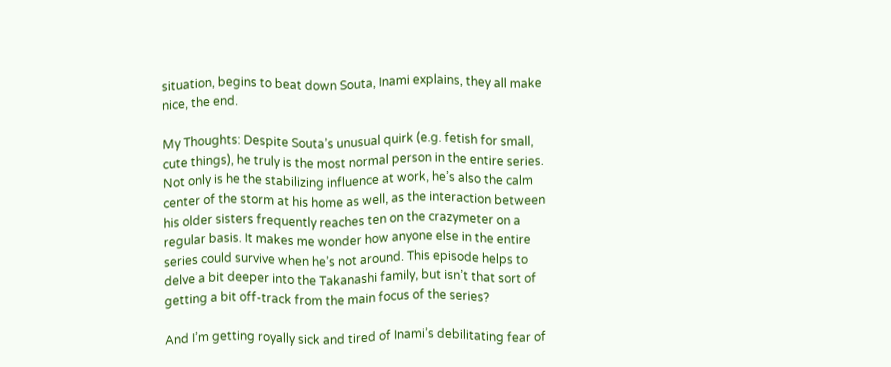situation, begins to beat down Souta, Inami explains, they all make nice, the end.

My Thoughts: Despite Souta’s unusual quirk (e.g. fetish for small, cute things), he truly is the most normal person in the entire series. Not only is he the stabilizing influence at work, he’s also the calm center of the storm at his home as well, as the interaction between his older sisters frequently reaches ten on the crazymeter on a regular basis. It makes me wonder how anyone else in the entire series could survive when he’s not around. This episode helps to delve a bit deeper into the Takanashi family, but isn’t that sort of getting a bit off-track from the main focus of the series?

And I’m getting royally sick and tired of Inami’s debilitating fear of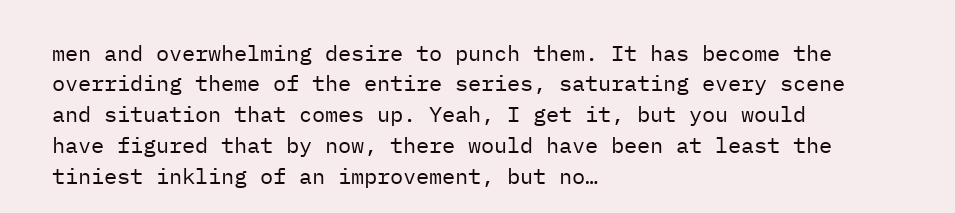men and overwhelming desire to punch them. It has become the overriding theme of the entire series, saturating every scene and situation that comes up. Yeah, I get it, but you would have figured that by now, there would have been at least the tiniest inkling of an improvement, but no…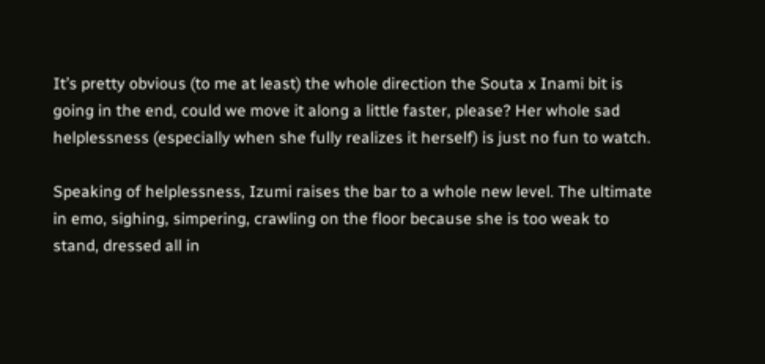It’s pretty obvious (to me at least) the whole direction the Souta x Inami bit is going in the end, could we move it along a little faster, please? Her whole sad helplessness (especially when she fully realizes it herself) is just no fun to watch.

Speaking of helplessness, Izumi raises the bar to a whole new level. The ultimate in emo, sighing, simpering, crawling on the floor because she is too weak to stand, dressed all in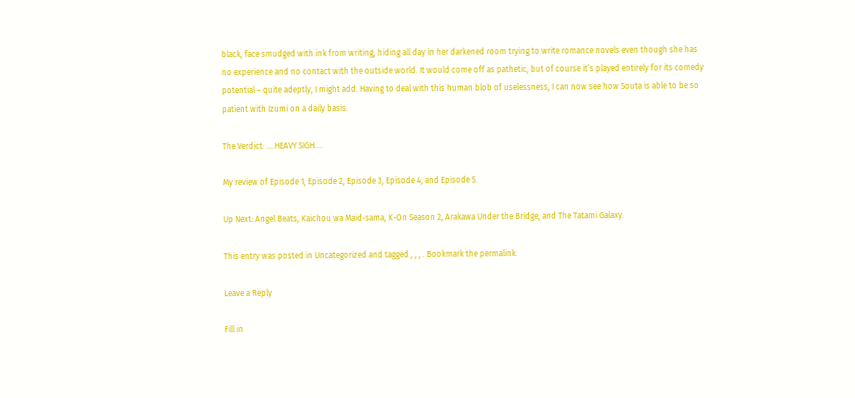black, face smudged with ink from writing, hiding all day in her darkened room trying to write romance novels even though she has no experience and no contact with the outside world. It would come off as pathetic, but of course it’s played entirely for its comedy potential – quite adeptly, I might add. Having to deal with this human blob of uselessness, I can now see how Souta is able to be so patient with Izumi on a daily basis.

The Verdict: ….HEAVY SIGH….

My review of Episode 1, Episode 2, Episode 3, Episode 4, and Episode 5.

Up Next: Angel Beats, Kaichou wa Maid-sama, K-On Season 2, Arakawa Under the Bridge, and The Tatami Galaxy.

This entry was posted in Uncategorized and tagged , , , . Bookmark the permalink.

Leave a Reply

Fill in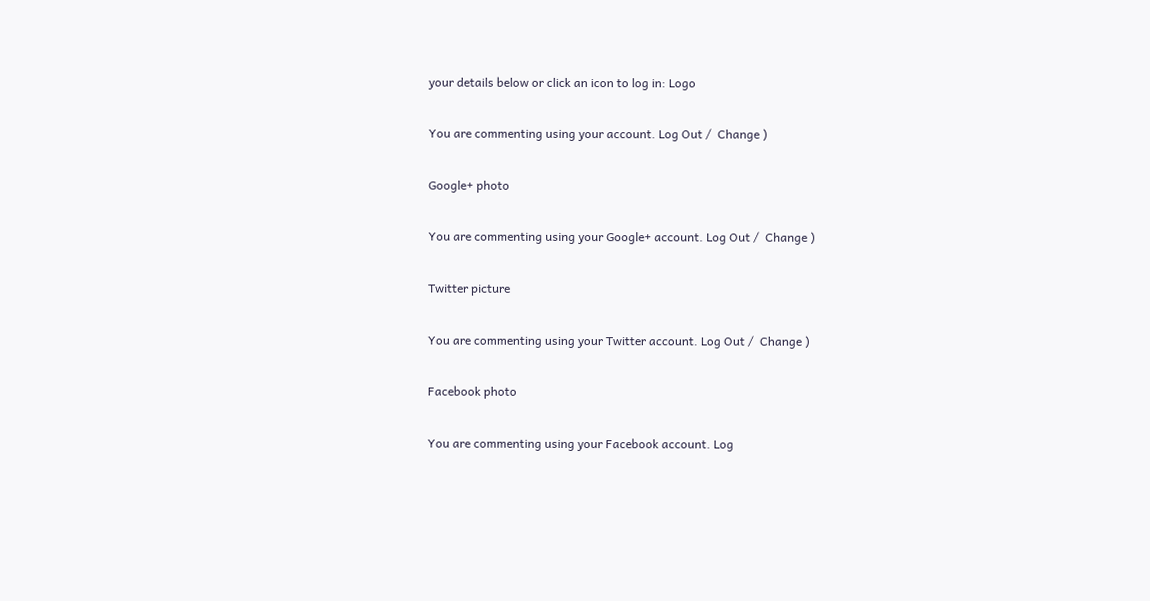your details below or click an icon to log in: Logo

You are commenting using your account. Log Out /  Change )

Google+ photo

You are commenting using your Google+ account. Log Out /  Change )

Twitter picture

You are commenting using your Twitter account. Log Out /  Change )

Facebook photo

You are commenting using your Facebook account. Log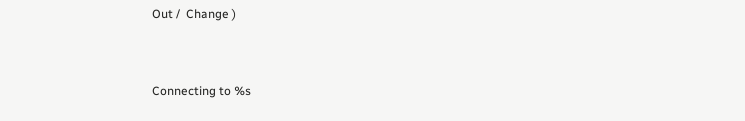Out /  Change )


Connecting to %s